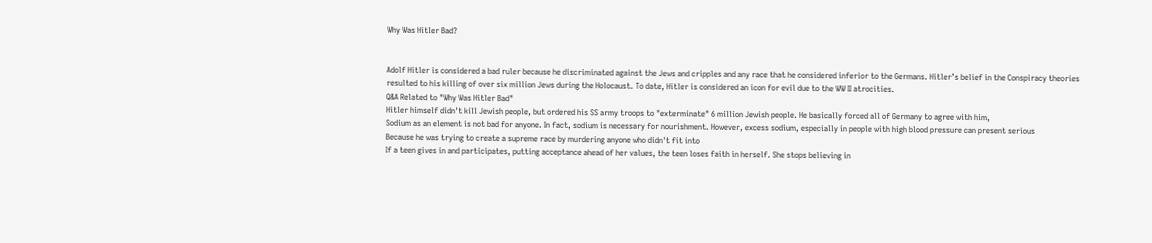Why Was Hitler Bad?


Adolf Hitler is considered a bad ruler because he discriminated against the Jews and cripples and any race that he considered inferior to the Germans. Hitler’s belief in the Conspiracy theories resulted to his killing of over six million Jews during the Holocaust. To date, Hitler is considered an icon for evil due to the WW II atrocities.
Q&A Related to "Why Was Hitler Bad"
Hitler himself didn't kill Jewish people, but ordered his SS army troops to "exterminate" 6 million Jewish people. He basically forced all of Germany to agree with him,
Sodium as an element is not bad for anyone. In fact, sodium is necessary for nourishment. However, excess sodium, especially in people with high blood pressure can present serious
Because he was trying to create a supreme race by murdering anyone who didn't fit into
If a teen gives in and participates, putting acceptance ahead of her values, the teen loses faith in herself. She stops believing in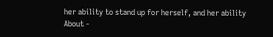her ability to stand up for herself, and her ability
About -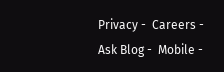Privacy -  Careers -  Ask Blog -  Mobile -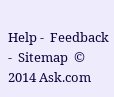Help -  Feedback  -  Sitemap  © 2014 Ask.com